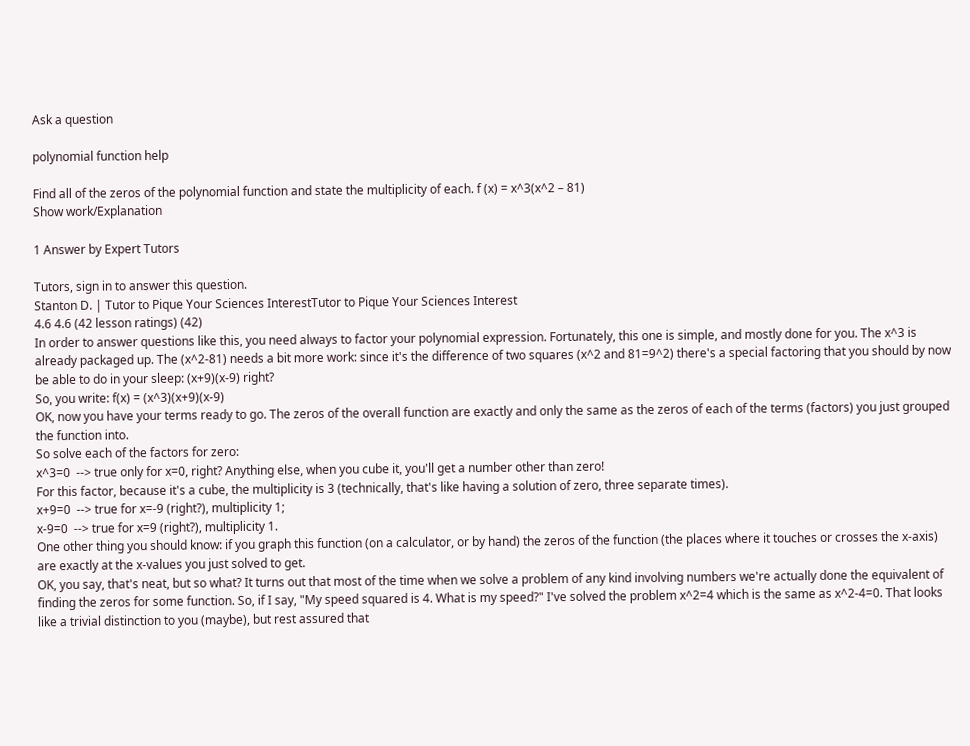Ask a question

polynomial function help

Find all of the zeros of the polynomial function and state the multiplicity of each. f (x) = x^3(x^2 – 81)
Show work/Explanation

1 Answer by Expert Tutors

Tutors, sign in to answer this question.
Stanton D. | Tutor to Pique Your Sciences InterestTutor to Pique Your Sciences Interest
4.6 4.6 (42 lesson ratings) (42)
In order to answer questions like this, you need always to factor your polynomial expression. Fortunately, this one is simple, and mostly done for you. The x^3 is already packaged up. The (x^2-81) needs a bit more work: since it's the difference of two squares (x^2 and 81=9^2) there's a special factoring that you should by now be able to do in your sleep: (x+9)(x-9) right?
So, you write: f(x) = (x^3)(x+9)(x-9)
OK, now you have your terms ready to go. The zeros of the overall function are exactly and only the same as the zeros of each of the terms (factors) you just grouped the function into.
So solve each of the factors for zero:
x^3=0  --> true only for x=0, right? Anything else, when you cube it, you'll get a number other than zero!
For this factor, because it's a cube, the multiplicity is 3 (technically, that's like having a solution of zero, three separate times).
x+9=0  --> true for x=-9 (right?), multiplicity 1;
x-9=0  --> true for x=9 (right?), multiplicity 1.
One other thing you should know: if you graph this function (on a calculator, or by hand) the zeros of the function (the places where it touches or crosses the x-axis) are exactly at the x-values you just solved to get.
OK, you say, that's neat, but so what? It turns out that most of the time when we solve a problem of any kind involving numbers we're actually done the equivalent of finding the zeros for some function. So, if I say, "My speed squared is 4. What is my speed?" I've solved the problem x^2=4 which is the same as x^2-4=0. That looks like a trivial distinction to you (maybe), but rest assured that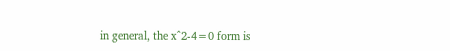in general, the x^2-4=0 form is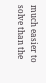much easier to solve than the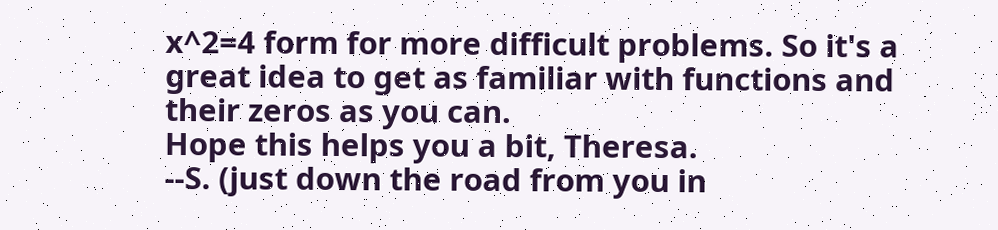x^2=4 form for more difficult problems. So it's a great idea to get as familiar with functions and their zeros as you can.
Hope this helps you a bit, Theresa.
--S. (just down the road from you in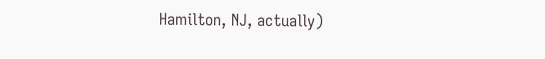Hamilton, NJ, actually)